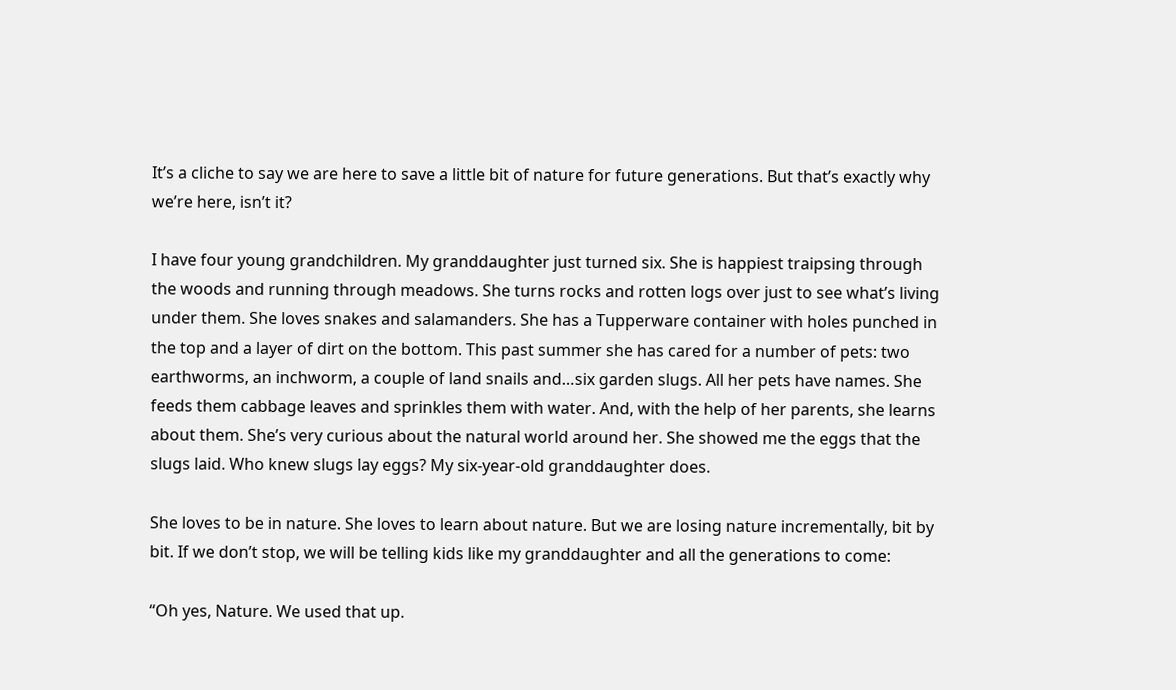It’s a cliche to say we are here to save a little bit of nature for future generations. But that’s exactly why we’re here, isn’t it?

I have four young grandchildren. My granddaughter just turned six. She is happiest traipsing through the woods and running through meadows. She turns rocks and rotten logs over just to see what’s living under them. She loves snakes and salamanders. She has a Tupperware container with holes punched in the top and a layer of dirt on the bottom. This past summer she has cared for a number of pets: two earthworms, an inchworm, a couple of land snails and…six garden slugs. All her pets have names. She feeds them cabbage leaves and sprinkles them with water. And, with the help of her parents, she learns about them. She’s very curious about the natural world around her. She showed me the eggs that the slugs laid. Who knew slugs lay eggs? My six-year-old granddaughter does.

She loves to be in nature. She loves to learn about nature. But we are losing nature incrementally, bit by bit. If we don’t stop, we will be telling kids like my granddaughter and all the generations to come:

“Oh yes, Nature. We used that up.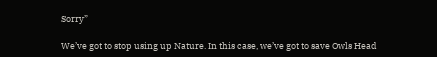Sorry”

We’ve got to stop using up Nature. In this case, we’ve got to save Owls Head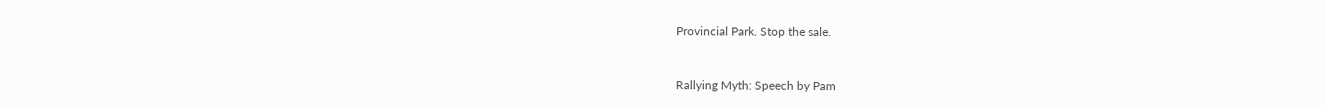Provincial Park. Stop the sale.


Rallying Myth: Speech by Pam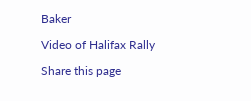Baker

Video of Halifax Rally

Share this page